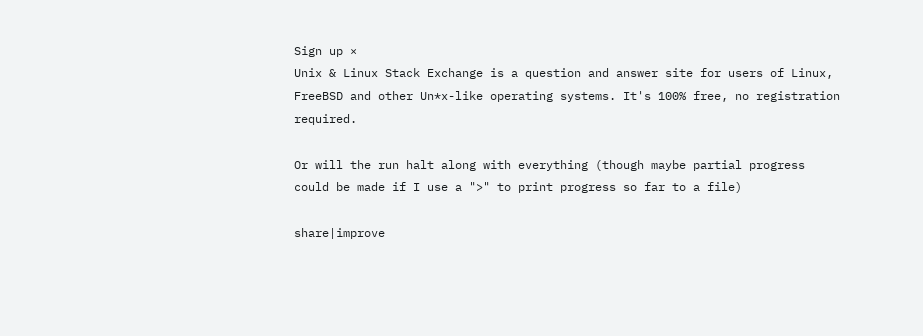Sign up ×
Unix & Linux Stack Exchange is a question and answer site for users of Linux, FreeBSD and other Un*x-like operating systems. It's 100% free, no registration required.

Or will the run halt along with everything (though maybe partial progress could be made if I use a ">" to print progress so far to a file)

share|improve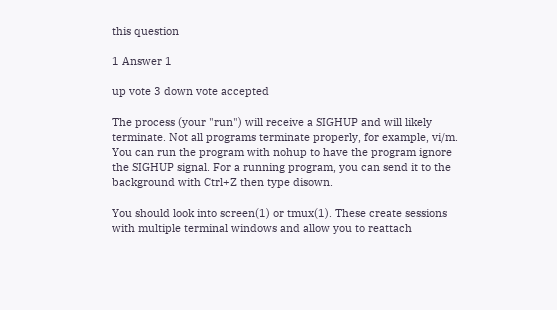this question

1 Answer 1

up vote 3 down vote accepted

The process (your "run") will receive a SIGHUP and will likely terminate. Not all programs terminate properly, for example, vi/m. You can run the program with nohup to have the program ignore the SIGHUP signal. For a running program, you can send it to the background with Ctrl+Z then type disown.

You should look into screen(1) or tmux(1). These create sessions with multiple terminal windows and allow you to reattach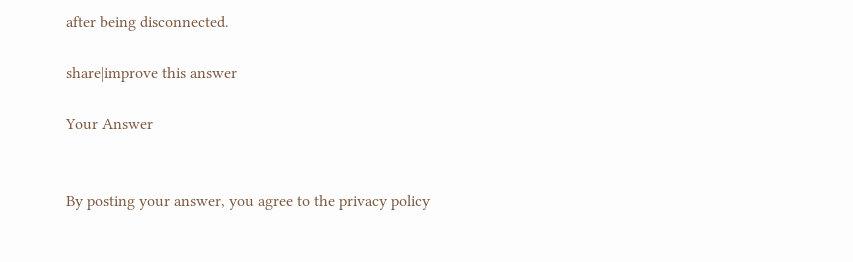after being disconnected.

share|improve this answer

Your Answer


By posting your answer, you agree to the privacy policy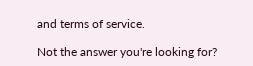and terms of service.

Not the answer you're looking for?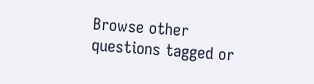Browse other questions tagged or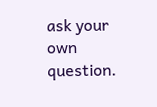ask your own question.